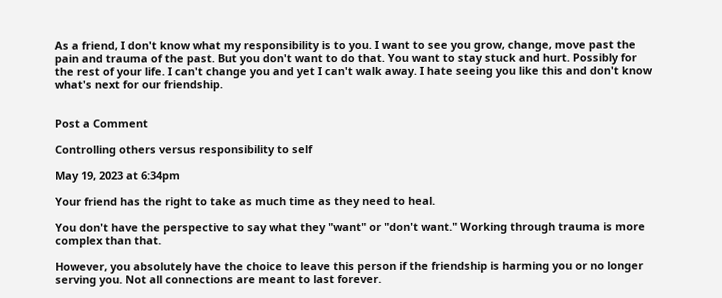As a friend, I don't know what my responsibility is to you. I want to see you grow, change, move past the pain and trauma of the past. But you don't want to do that. You want to stay stuck and hurt. Possibly for the rest of your life. I can't change you and yet I can't walk away. I hate seeing you like this and don't know what's next for our friendship.


Post a Comment

Controlling others versus responsibility to self

May 19, 2023 at 6:34pm

Your friend has the right to take as much time as they need to heal.

You don't have the perspective to say what they "want" or "don't want." Working through trauma is more complex than that.

However, you absolutely have the choice to leave this person if the friendship is harming you or no longer serving you. Not all connections are meant to last forever.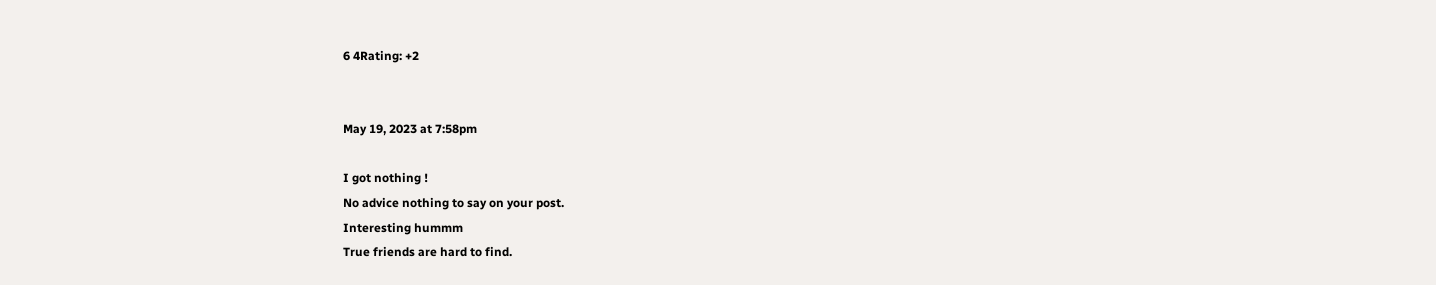6 4Rating: +2


May 19, 2023 at 7:58pm

I got nothing !
No advice nothing to say on your post.
Interesting hummm
True friends are hard to find.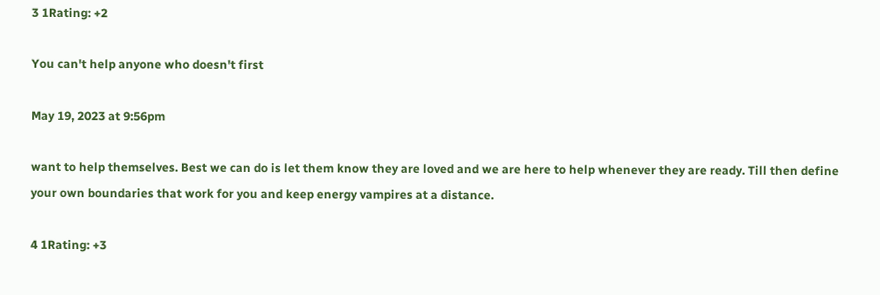3 1Rating: +2

You can't help anyone who doesn't first

May 19, 2023 at 9:56pm

want to help themselves. Best we can do is let them know they are loved and we are here to help whenever they are ready. Till then define your own boundaries that work for you and keep energy vampires at a distance.

4 1Rating: +3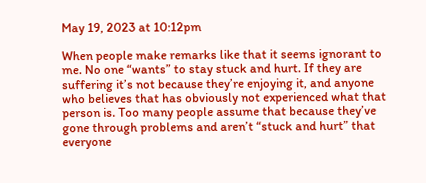May 19, 2023 at 10:12pm

When people make remarks like that it seems ignorant to me. No one “wants” to stay stuck and hurt. If they are suffering it’s not because they’re enjoying it, and anyone who believes that has obviously not experienced what that person is. Too many people assume that because they’ve gone through problems and aren’t “stuck and hurt” that everyone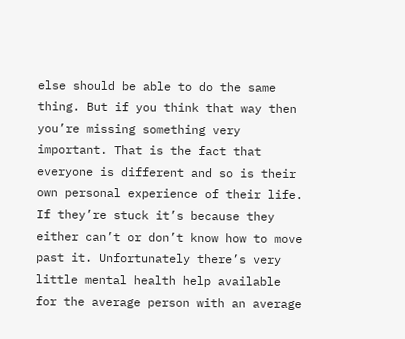else should be able to do the same thing. But if you think that way then you’re missing something very important. That is the fact that everyone is different and so is their own personal experience of their life. If they’re stuck it’s because they either can’t or don’t know how to move past it. Unfortunately there’s very little mental health help available for the average person with an average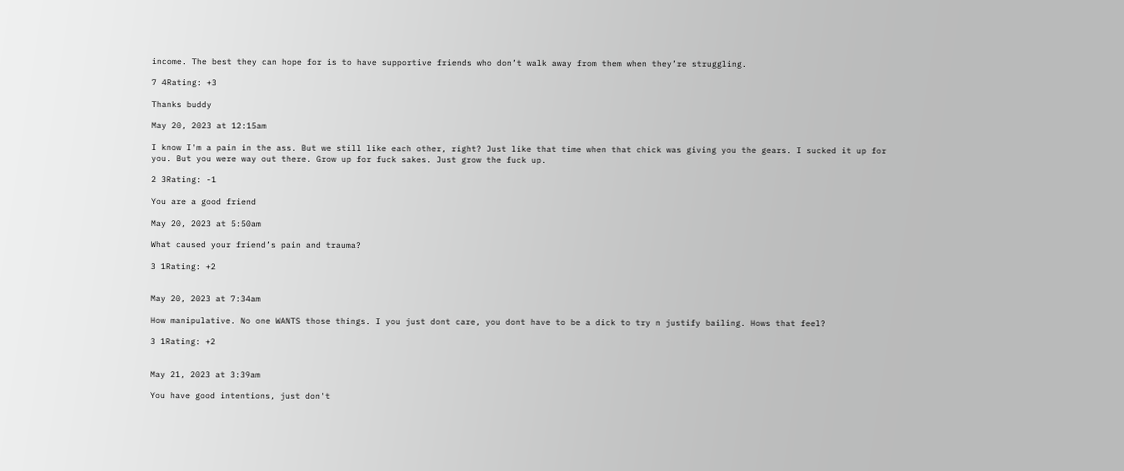income. The best they can hope for is to have supportive friends who don’t walk away from them when they’re struggling.

7 4Rating: +3

Thanks buddy

May 20, 2023 at 12:15am

I know I'm a pain in the ass. But we still like each other, right? Just like that time when that chick was giving you the gears. I sucked it up for you. But you were way out there. Grow up for fuck sakes. Just grow the fuck up.

2 3Rating: -1

You are a good friend

May 20, 2023 at 5:50am

What caused your friend’s pain and trauma?

3 1Rating: +2


May 20, 2023 at 7:34am

How manipulative. No one WANTS those things. I you just dont care, you dont have to be a dick to try n justify bailing. Hows that feel?

3 1Rating: +2


May 21, 2023 at 3:39am

You have good intentions, just don't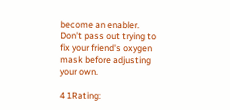become an enabler. Don't pass out trying to fix your friend's oxygen mask before adjusting your own.

4 1Rating: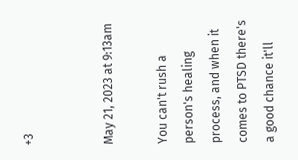+3


May 21, 2023 at 9:13am

You can't rush a person's healing process, and when it comes to PTSD there's a good chance it'll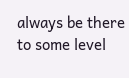always be there to some level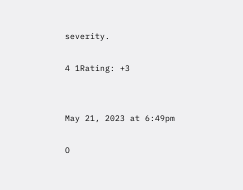severity.

4 1Rating: +3


May 21, 2023 at 6:49pm

O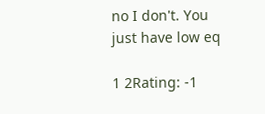no I don't. You just have low eq

1 2Rating: -1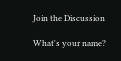Join the Discussion

What's your name?